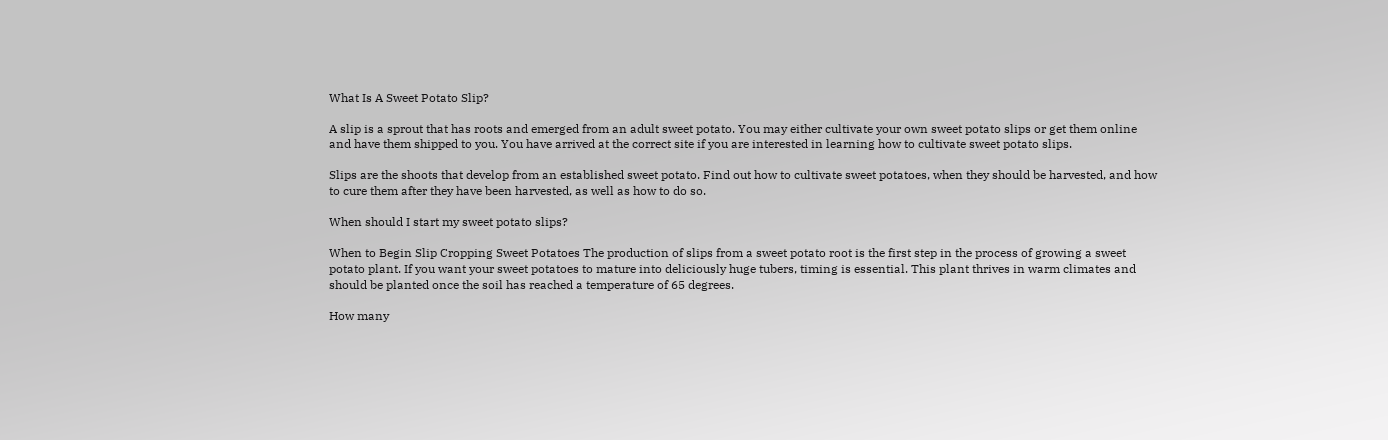What Is A Sweet Potato Slip?

A slip is a sprout that has roots and emerged from an adult sweet potato. You may either cultivate your own sweet potato slips or get them online and have them shipped to you. You have arrived at the correct site if you are interested in learning how to cultivate sweet potato slips.

Slips are the shoots that develop from an established sweet potato. Find out how to cultivate sweet potatoes, when they should be harvested, and how to cure them after they have been harvested, as well as how to do so.

When should I start my sweet potato slips?

When to Begin Slip Cropping Sweet Potatoes The production of slips from a sweet potato root is the first step in the process of growing a sweet potato plant. If you want your sweet potatoes to mature into deliciously huge tubers, timing is essential. This plant thrives in warm climates and should be planted once the soil has reached a temperature of 65 degrees.

How many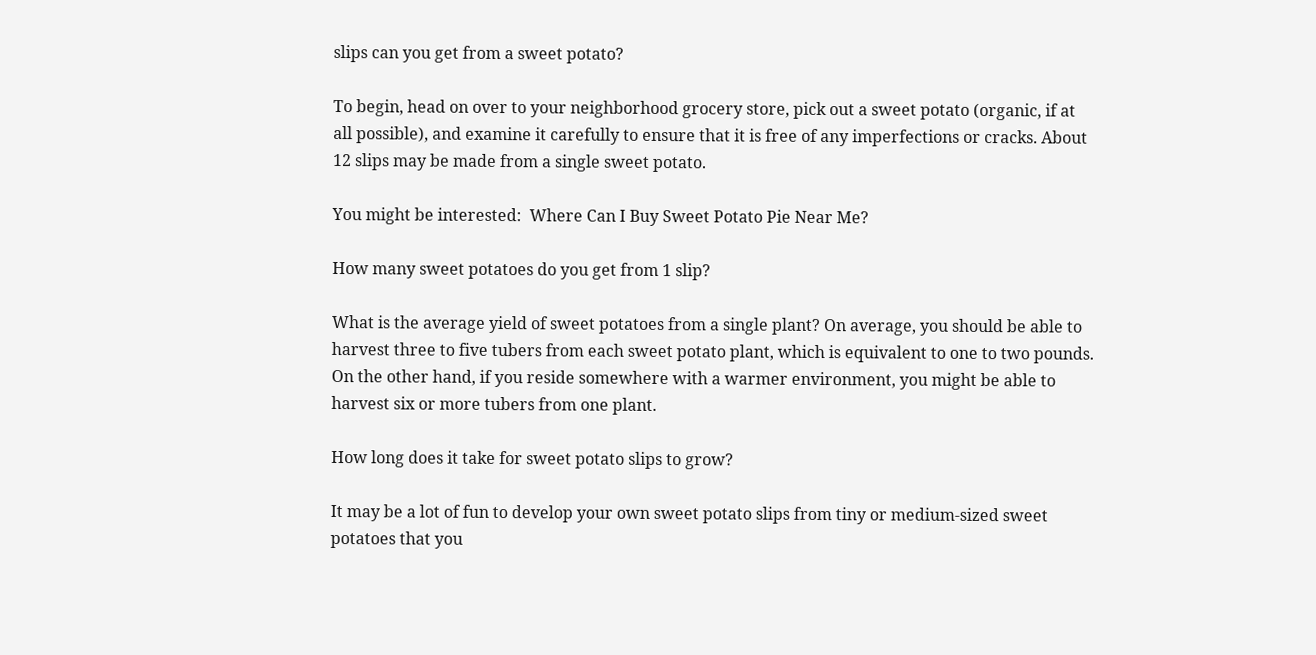slips can you get from a sweet potato?

To begin, head on over to your neighborhood grocery store, pick out a sweet potato (organic, if at all possible), and examine it carefully to ensure that it is free of any imperfections or cracks. About 12 slips may be made from a single sweet potato.

You might be interested:  Where Can I Buy Sweet Potato Pie Near Me?

How many sweet potatoes do you get from 1 slip?

What is the average yield of sweet potatoes from a single plant? On average, you should be able to harvest three to five tubers from each sweet potato plant, which is equivalent to one to two pounds. On the other hand, if you reside somewhere with a warmer environment, you might be able to harvest six or more tubers from one plant.

How long does it take for sweet potato slips to grow?

It may be a lot of fun to develop your own sweet potato slips from tiny or medium-sized sweet potatoes that you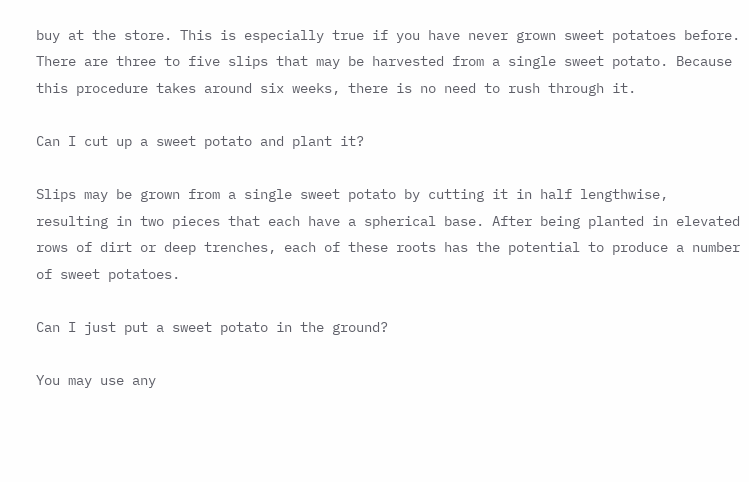buy at the store. This is especially true if you have never grown sweet potatoes before. There are three to five slips that may be harvested from a single sweet potato. Because this procedure takes around six weeks, there is no need to rush through it.

Can I cut up a sweet potato and plant it?

Slips may be grown from a single sweet potato by cutting it in half lengthwise, resulting in two pieces that each have a spherical base. After being planted in elevated rows of dirt or deep trenches, each of these roots has the potential to produce a number of sweet potatoes.

Can I just put a sweet potato in the ground?

You may use any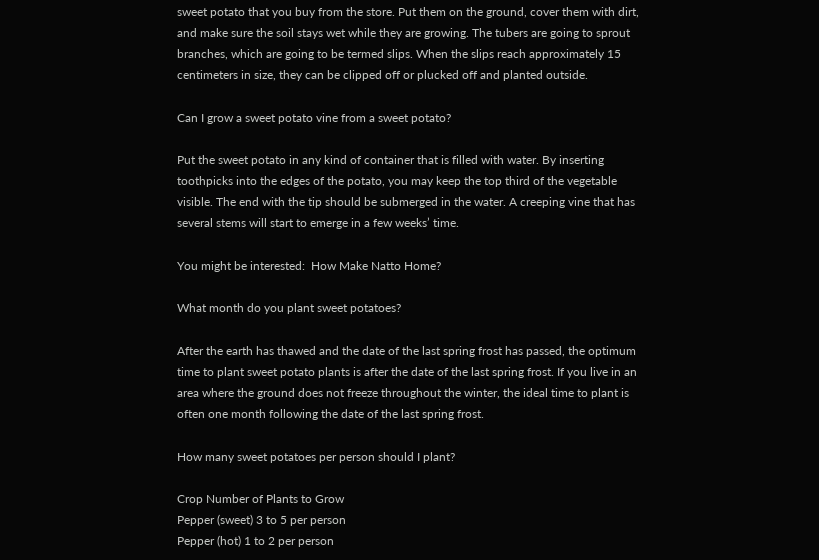sweet potato that you buy from the store. Put them on the ground, cover them with dirt, and make sure the soil stays wet while they are growing. The tubers are going to sprout branches, which are going to be termed slips. When the slips reach approximately 15 centimeters in size, they can be clipped off or plucked off and planted outside.

Can I grow a sweet potato vine from a sweet potato?

Put the sweet potato in any kind of container that is filled with water. By inserting toothpicks into the edges of the potato, you may keep the top third of the vegetable visible. The end with the tip should be submerged in the water. A creeping vine that has several stems will start to emerge in a few weeks’ time.

You might be interested:  How Make Natto Home?

What month do you plant sweet potatoes?

After the earth has thawed and the date of the last spring frost has passed, the optimum time to plant sweet potato plants is after the date of the last spring frost. If you live in an area where the ground does not freeze throughout the winter, the ideal time to plant is often one month following the date of the last spring frost.

How many sweet potatoes per person should I plant?

Crop Number of Plants to Grow
Pepper (sweet) 3 to 5 per person
Pepper (hot) 1 to 2 per person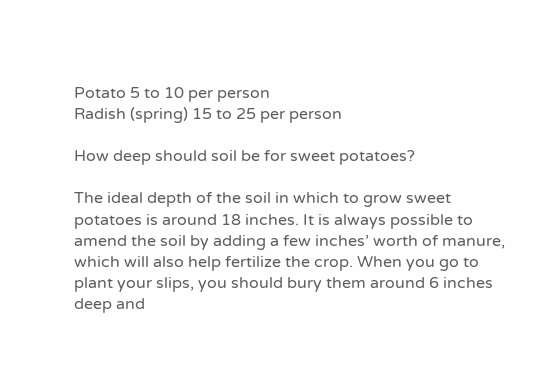Potato 5 to 10 per person
Radish (spring) 15 to 25 per person

How deep should soil be for sweet potatoes?

The ideal depth of the soil in which to grow sweet potatoes is around 18 inches. It is always possible to amend the soil by adding a few inches’ worth of manure, which will also help fertilize the crop. When you go to plant your slips, you should bury them around 6 inches deep and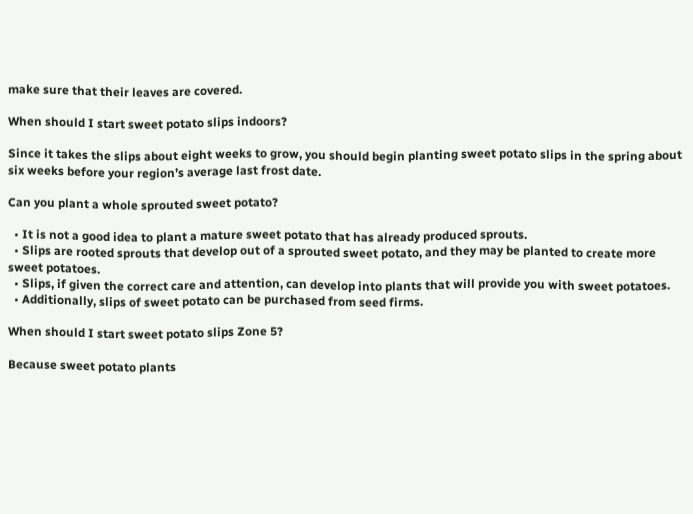make sure that their leaves are covered.

When should I start sweet potato slips indoors?

Since it takes the slips about eight weeks to grow, you should begin planting sweet potato slips in the spring about six weeks before your region’s average last frost date.

Can you plant a whole sprouted sweet potato?

  • It is not a good idea to plant a mature sweet potato that has already produced sprouts.
  • Slips are rooted sprouts that develop out of a sprouted sweet potato, and they may be planted to create more sweet potatoes.
  • Slips, if given the correct care and attention, can develop into plants that will provide you with sweet potatoes.
  • Additionally, slips of sweet potato can be purchased from seed firms.

When should I start sweet potato slips Zone 5?

Because sweet potato plants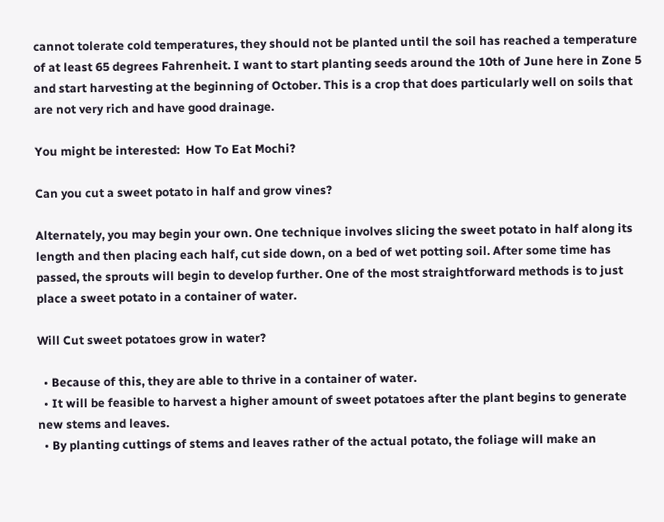cannot tolerate cold temperatures, they should not be planted until the soil has reached a temperature of at least 65 degrees Fahrenheit. I want to start planting seeds around the 10th of June here in Zone 5 and start harvesting at the beginning of October. This is a crop that does particularly well on soils that are not very rich and have good drainage.

You might be interested:  How To Eat Mochi?

Can you cut a sweet potato in half and grow vines?

Alternately, you may begin your own. One technique involves slicing the sweet potato in half along its length and then placing each half, cut side down, on a bed of wet potting soil. After some time has passed, the sprouts will begin to develop further. One of the most straightforward methods is to just place a sweet potato in a container of water.

Will Cut sweet potatoes grow in water?

  • Because of this, they are able to thrive in a container of water.
  • It will be feasible to harvest a higher amount of sweet potatoes after the plant begins to generate new stems and leaves.
  • By planting cuttings of stems and leaves rather of the actual potato, the foliage will make an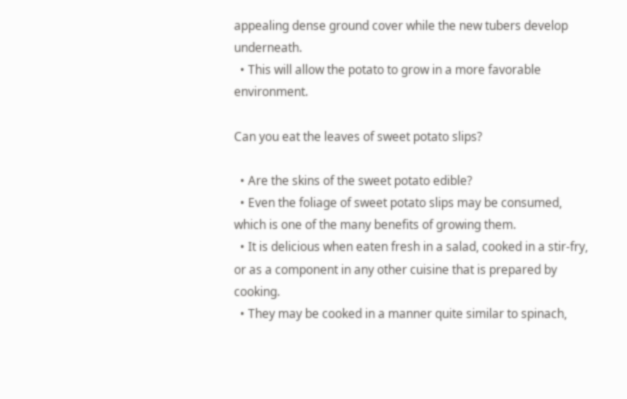appealing dense ground cover while the new tubers develop underneath.
  • This will allow the potato to grow in a more favorable environment.

Can you eat the leaves of sweet potato slips?

  • Are the skins of the sweet potato edible?
  • Even the foliage of sweet potato slips may be consumed, which is one of the many benefits of growing them.
  • It is delicious when eaten fresh in a salad, cooked in a stir-fry, or as a component in any other cuisine that is prepared by cooking.
  • They may be cooked in a manner quite similar to spinach,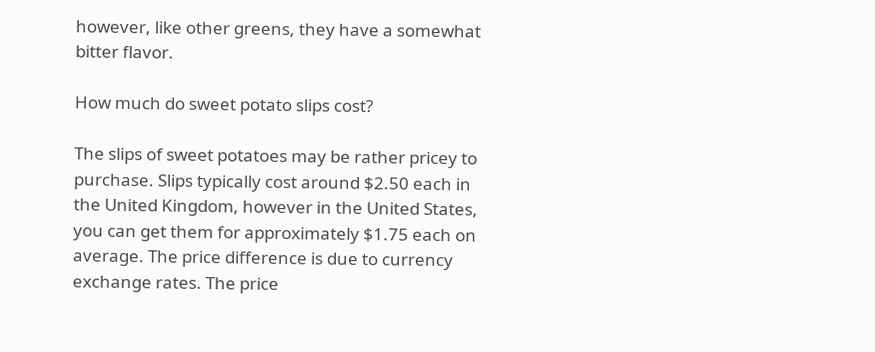however, like other greens, they have a somewhat bitter flavor.

How much do sweet potato slips cost?

The slips of sweet potatoes may be rather pricey to purchase. Slips typically cost around $2.50 each in the United Kingdom, however in the United States, you can get them for approximately $1.75 each on average. The price difference is due to currency exchange rates. The price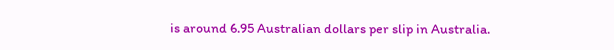is around 6.95 Australian dollars per slip in Australia.